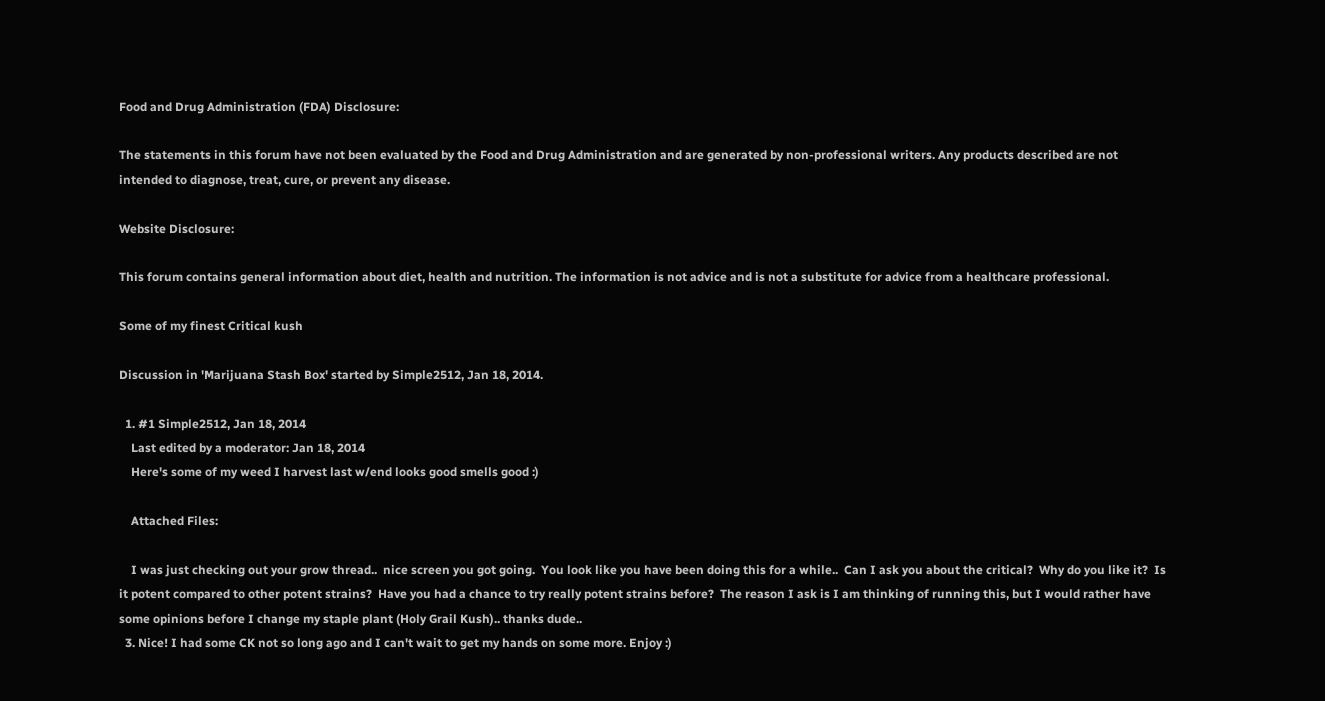Food and Drug Administration (FDA) Disclosure:

The statements in this forum have not been evaluated by the Food and Drug Administration and are generated by non-professional writers. Any products described are not intended to diagnose, treat, cure, or prevent any disease.

Website Disclosure:

This forum contains general information about diet, health and nutrition. The information is not advice and is not a substitute for advice from a healthcare professional.

Some of my finest Critical kush

Discussion in 'Marijuana Stash Box' started by Simple2512, Jan 18, 2014.

  1. #1 Simple2512, Jan 18, 2014
    Last edited by a moderator: Jan 18, 2014
    Here's some of my weed I harvest last w/end looks good smells good :)

    Attached Files:

    I was just checking out your grow thread..  nice screen you got going.  You look like you have been doing this for a while..  Can I ask you about the critical?  Why do you like it?  Is it potent compared to other potent strains?  Have you had a chance to try really potent strains before?  The reason I ask is I am thinking of running this, but I would rather have some opinions before I change my staple plant (Holy Grail Kush).. thanks dude..
  3. Nice! I had some CK not so long ago and I can't wait to get my hands on some more. Enjoy :)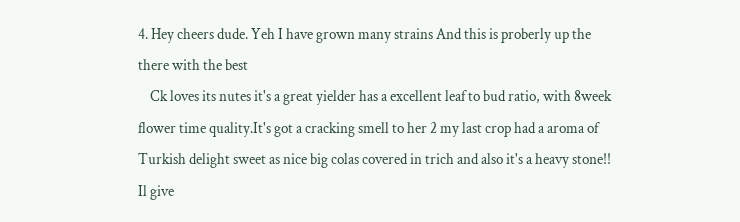4. Hey cheers dude. Yeh I have grown many strains And this is proberly up the there with the best
    Ck loves its nutes it's a great yielder has a excellent leaf to bud ratio, with 8week flower time quality.It's got a cracking smell to her 2 my last crop had a aroma of Turkish delight sweet as nice big colas covered in trich and also it's a heavy stone!! Il give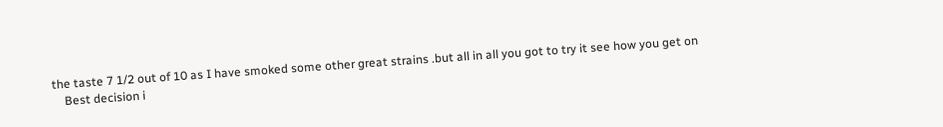the taste 7 1/2 out of 10 as I have smoked some other great strains .but all in all you got to try it see how you get on
    Best decision i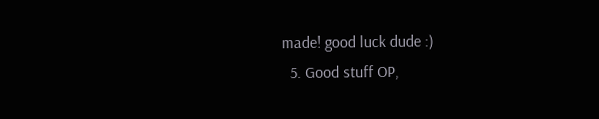made! good luck dude :)
  5. Good stuff OP,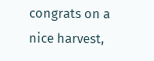congrats on a nice harvest,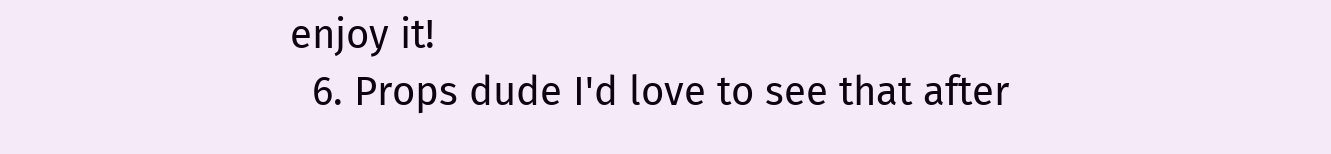enjoy it!
  6. Props dude I'd love to see that after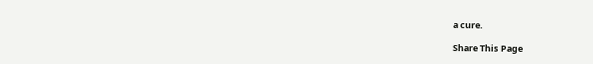a cure.

Share This Page